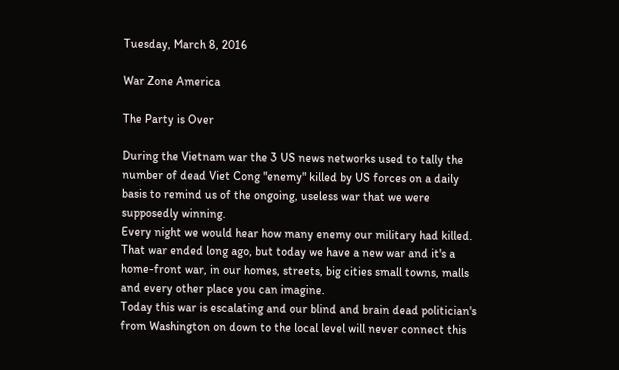Tuesday, March 8, 2016

War Zone America

The Party is Over

During the Vietnam war the 3 US news networks used to tally the number of dead Viet Cong "enemy" killed by US forces on a daily basis to remind us of the ongoing, useless war that we were supposedly winning.
Every night we would hear how many enemy our military had killed.
That war ended long ago, but today we have a new war and it's a home-front war, in our homes, streets, big cities small towns, malls and every other place you can imagine.
Today this war is escalating and our blind and brain dead politician's from Washington on down to the local level will never connect this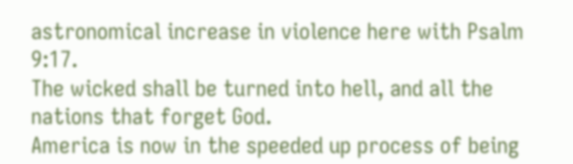astronomical increase in violence here with Psalm 9:17.
The wicked shall be turned into hell, and all the nations that forget God.
America is now in the speeded up process of being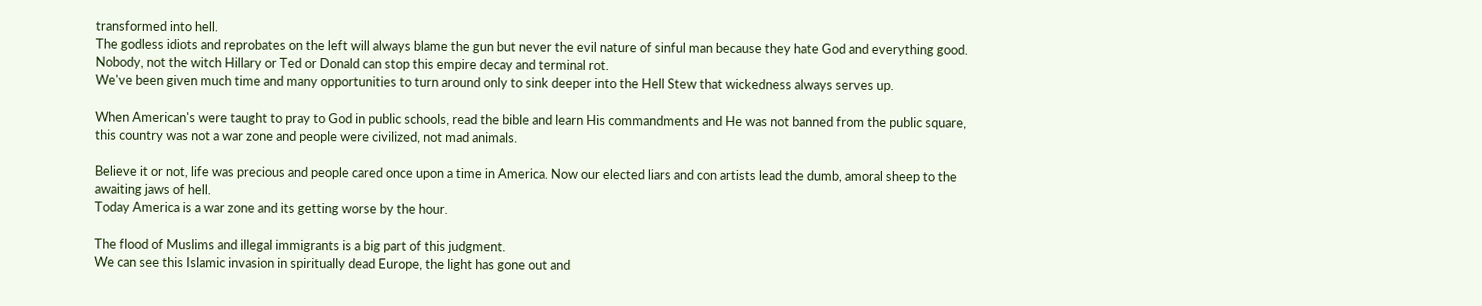transformed into hell.
The godless idiots and reprobates on the left will always blame the gun but never the evil nature of sinful man because they hate God and everything good.
Nobody, not the witch Hillary or Ted or Donald can stop this empire decay and terminal rot.
We've been given much time and many opportunities to turn around only to sink deeper into the Hell Stew that wickedness always serves up.

When American's were taught to pray to God in public schools, read the bible and learn His commandments and He was not banned from the public square, this country was not a war zone and people were civilized, not mad animals.

Believe it or not, life was precious and people cared once upon a time in America. Now our elected liars and con artists lead the dumb, amoral sheep to the awaiting jaws of hell.
Today America is a war zone and its getting worse by the hour.

The flood of Muslims and illegal immigrants is a big part of this judgment.
We can see this Islamic invasion in spiritually dead Europe, the light has gone out and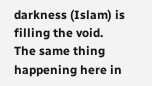darkness (Islam) is filling the void.
The same thing happening here in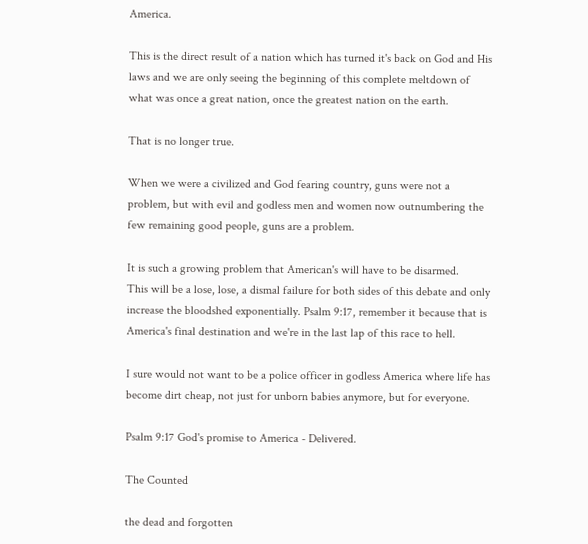America.

This is the direct result of a nation which has turned it's back on God and His laws and we are only seeing the beginning of this complete meltdown of what was once a great nation, once the greatest nation on the earth.

That is no longer true.

When we were a civilized and God fearing country, guns were not a problem, but with evil and godless men and women now outnumbering the few remaining good people, guns are a problem.

It is such a growing problem that American's will have to be disarmed.
This will be a lose, lose, a dismal failure for both sides of this debate and only increase the bloodshed exponentially. Psalm 9:17, remember it because that is America's final destination and we're in the last lap of this race to hell.

I sure would not want to be a police officer in godless America where life has become dirt cheap, not just for unborn babies anymore, but for everyone.

Psalm 9:17 God's promise to America - Delivered.

The Counted

the dead and forgotten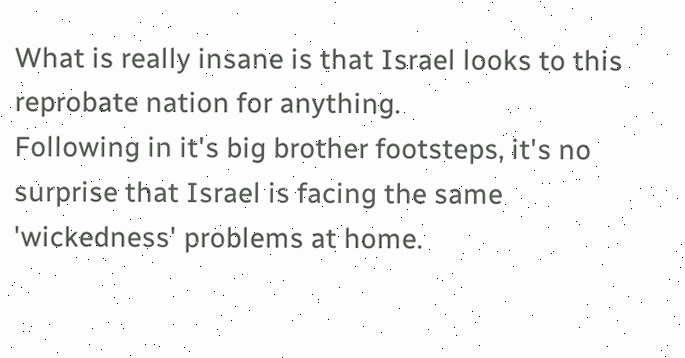What is really insane is that Israel looks to this reprobate nation for anything.
Following in it's big brother footsteps, it's no surprise that Israel is facing the same 'wickedness' problems at home.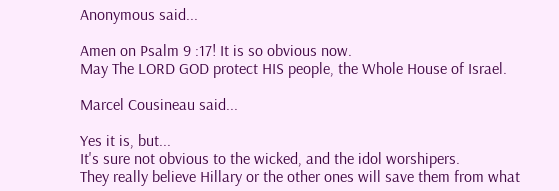Anonymous said...

Amen on Psalm 9 :17! It is so obvious now.
May The LORD GOD protect HIS people, the Whole House of Israel.

Marcel Cousineau said...

Yes it is, but...
It's sure not obvious to the wicked, and the idol worshipers.
They really believe Hillary or the other ones will save them from what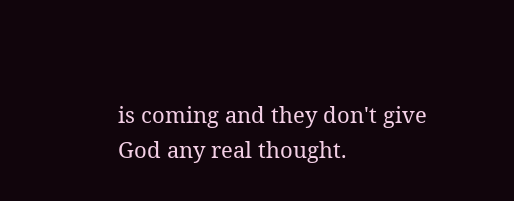is coming and they don't give God any real thought.